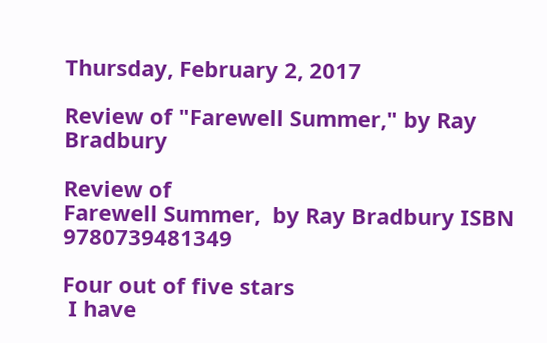Thursday, February 2, 2017

Review of "Farewell Summer," by Ray Bradbury

Review of
Farewell Summer,  by Ray Bradbury ISBN 9780739481349

Four out of five stars
 I have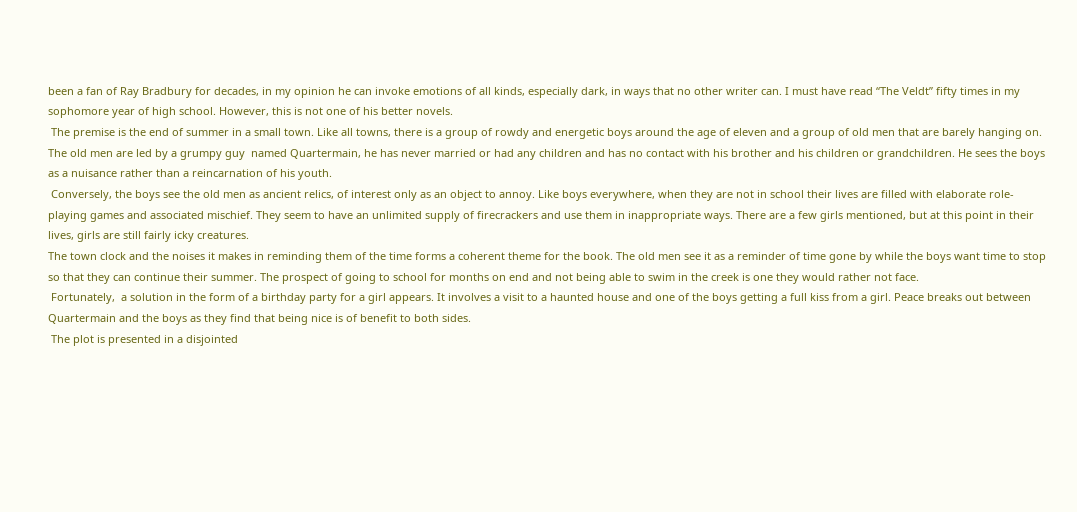been a fan of Ray Bradbury for decades, in my opinion he can invoke emotions of all kinds, especially dark, in ways that no other writer can. I must have read “The Veldt” fifty times in my sophomore year of high school. However, this is not one of his better novels.
 The premise is the end of summer in a small town. Like all towns, there is a group of rowdy and energetic boys around the age of eleven and a group of old men that are barely hanging on. The old men are led by a grumpy guy  named Quartermain, he has never married or had any children and has no contact with his brother and his children or grandchildren. He sees the boys as a nuisance rather than a reincarnation of his youth.
 Conversely, the boys see the old men as ancient relics, of interest only as an object to annoy. Like boys everywhere, when they are not in school their lives are filled with elaborate role-playing games and associated mischief. They seem to have an unlimited supply of firecrackers and use them in inappropriate ways. There are a few girls mentioned, but at this point in their lives, girls are still fairly icky creatures.
The town clock and the noises it makes in reminding them of the time forms a coherent theme for the book. The old men see it as a reminder of time gone by while the boys want time to stop so that they can continue their summer. The prospect of going to school for months on end and not being able to swim in the creek is one they would rather not face.
 Fortunately,  a solution in the form of a birthday party for a girl appears. It involves a visit to a haunted house and one of the boys getting a full kiss from a girl. Peace breaks out between  Quartermain and the boys as they find that being nice is of benefit to both sides.
 The plot is presented in a disjointed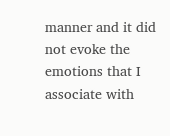manner and it did not evoke the emotions that I associate with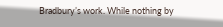Bradbury’s work. While nothing by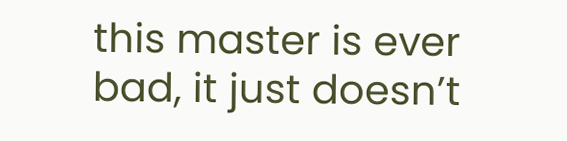this master is ever bad, it just doesn’t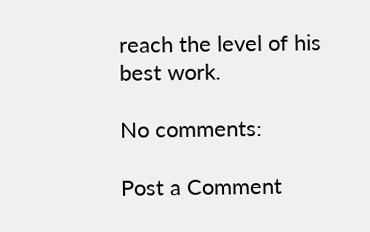reach the level of his best work.

No comments:

Post a Comment